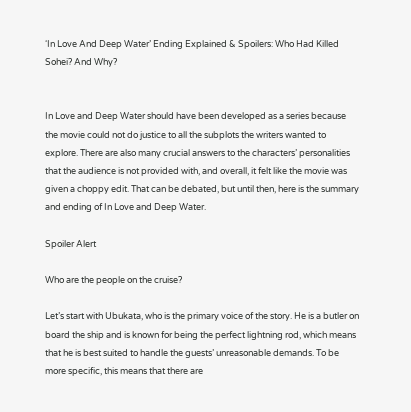‘In Love And Deep Water’ Ending Explained & Spoilers: Who Had Killed Sohei? And Why?


In Love and Deep Water should have been developed as a series because the movie could not do justice to all the subplots the writers wanted to explore. There are also many crucial answers to the characters’ personalities that the audience is not provided with, and overall, it felt like the movie was given a choppy edit. That can be debated, but until then, here is the summary and ending of In Love and Deep Water.

Spoiler Alert

Who are the people on the cruise?

Let’s start with Ubukata, who is the primary voice of the story. He is a butler on board the ship and is known for being the perfect lightning rod, which means that he is best suited to handle the guests’ unreasonable demands. To be more specific, this means that there are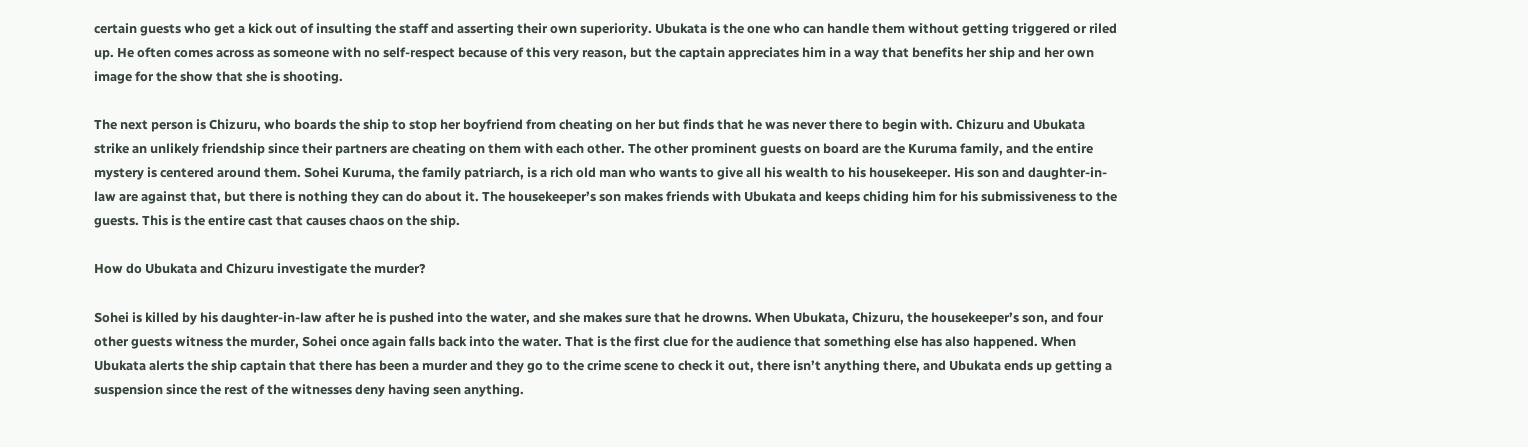certain guests who get a kick out of insulting the staff and asserting their own superiority. Ubukata is the one who can handle them without getting triggered or riled up. He often comes across as someone with no self-respect because of this very reason, but the captain appreciates him in a way that benefits her ship and her own image for the show that she is shooting.

The next person is Chizuru, who boards the ship to stop her boyfriend from cheating on her but finds that he was never there to begin with. Chizuru and Ubukata strike an unlikely friendship since their partners are cheating on them with each other. The other prominent guests on board are the Kuruma family, and the entire mystery is centered around them. Sohei Kuruma, the family patriarch, is a rich old man who wants to give all his wealth to his housekeeper. His son and daughter-in-law are against that, but there is nothing they can do about it. The housekeeper’s son makes friends with Ubukata and keeps chiding him for his submissiveness to the guests. This is the entire cast that causes chaos on the ship.

How do Ubukata and Chizuru investigate the murder?

Sohei is killed by his daughter-in-law after he is pushed into the water, and she makes sure that he drowns. When Ubukata, Chizuru, the housekeeper’s son, and four other guests witness the murder, Sohei once again falls back into the water. That is the first clue for the audience that something else has also happened. When Ubukata alerts the ship captain that there has been a murder and they go to the crime scene to check it out, there isn’t anything there, and Ubukata ends up getting a suspension since the rest of the witnesses deny having seen anything.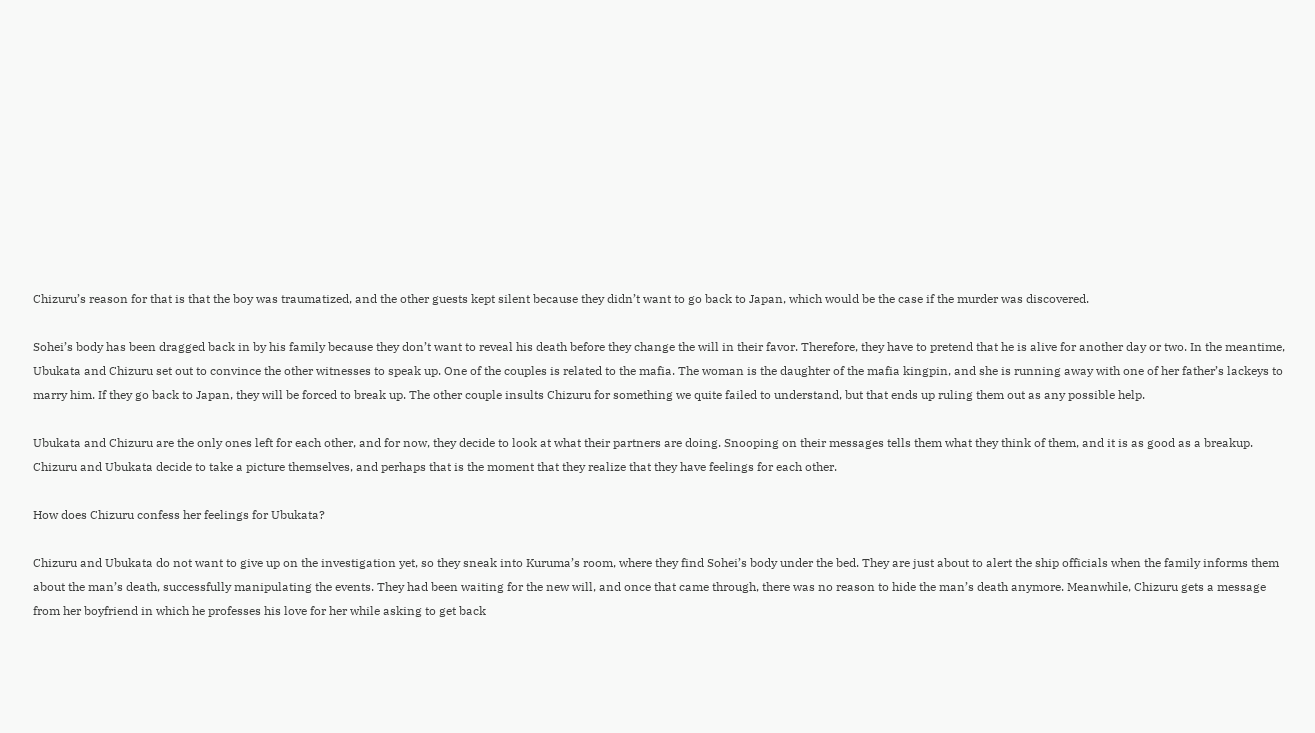Chizuru’s reason for that is that the boy was traumatized, and the other guests kept silent because they didn’t want to go back to Japan, which would be the case if the murder was discovered.

Sohei’s body has been dragged back in by his family because they don’t want to reveal his death before they change the will in their favor. Therefore, they have to pretend that he is alive for another day or two. In the meantime, Ubukata and Chizuru set out to convince the other witnesses to speak up. One of the couples is related to the mafia. The woman is the daughter of the mafia kingpin, and she is running away with one of her father’s lackeys to marry him. If they go back to Japan, they will be forced to break up. The other couple insults Chizuru for something we quite failed to understand, but that ends up ruling them out as any possible help.

Ubukata and Chizuru are the only ones left for each other, and for now, they decide to look at what their partners are doing. Snooping on their messages tells them what they think of them, and it is as good as a breakup. Chizuru and Ubukata decide to take a picture themselves, and perhaps that is the moment that they realize that they have feelings for each other.

How does Chizuru confess her feelings for Ubukata?

Chizuru and Ubukata do not want to give up on the investigation yet, so they sneak into Kuruma’s room, where they find Sohei’s body under the bed. They are just about to alert the ship officials when the family informs them about the man’s death, successfully manipulating the events. They had been waiting for the new will, and once that came through, there was no reason to hide the man’s death anymore. Meanwhile, Chizuru gets a message from her boyfriend in which he professes his love for her while asking to get back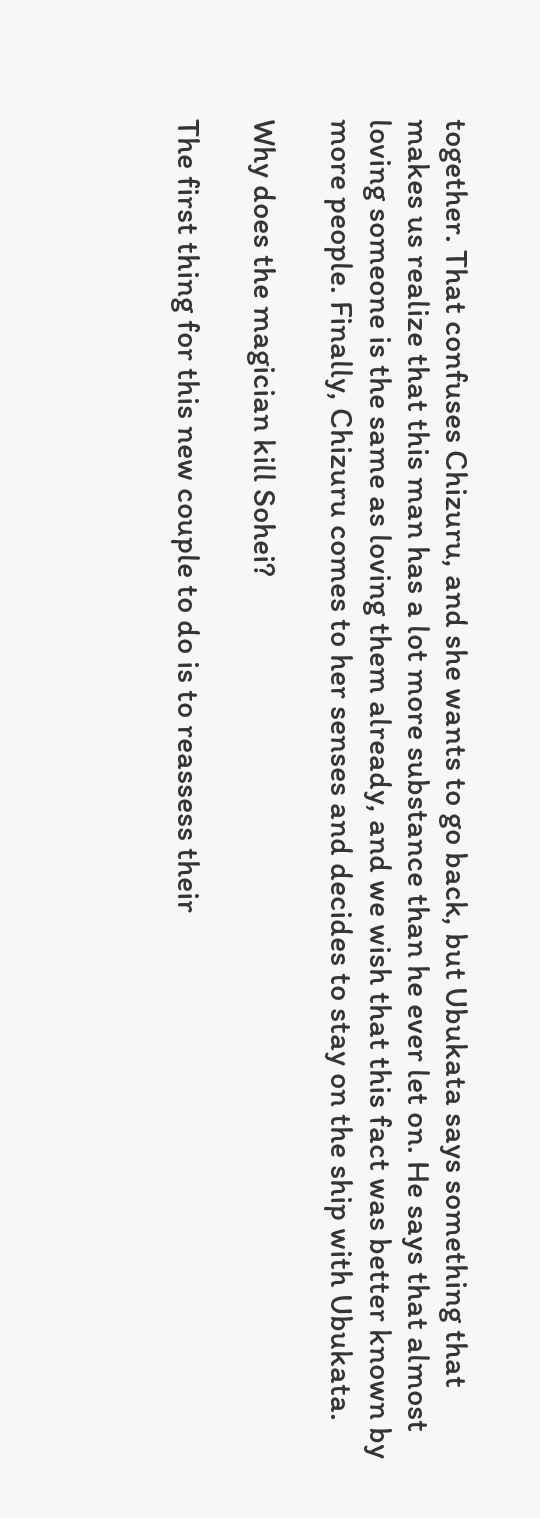together. That confuses Chizuru, and she wants to go back, but Ubukata says something that makes us realize that this man has a lot more substance than he ever let on. He says that almost loving someone is the same as loving them already, and we wish that this fact was better known by more people. Finally, Chizuru comes to her senses and decides to stay on the ship with Ubukata.

Why does the magician kill Sohei?

The first thing for this new couple to do is to reassess their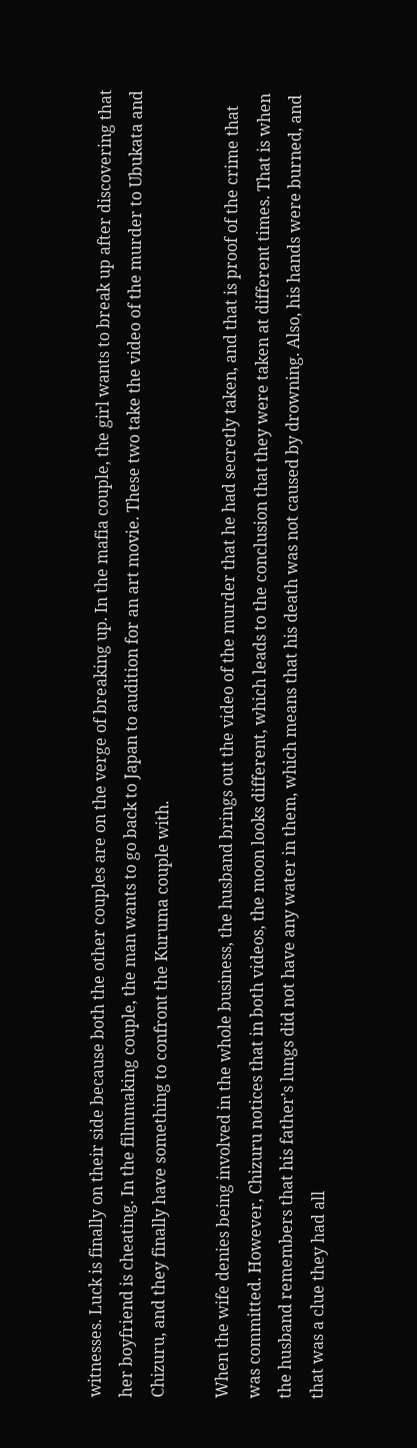witnesses. Luck is finally on their side because both the other couples are on the verge of breaking up. In the mafia couple, the girl wants to break up after discovering that her boyfriend is cheating. In the filmmaking couple, the man wants to go back to Japan to audition for an art movie. These two take the video of the murder to Ubukata and Chizuru, and they finally have something to confront the Kuruma couple with.

When the wife denies being involved in the whole business, the husband brings out the video of the murder that he had secretly taken, and that is proof of the crime that was committed. However, Chizuru notices that in both videos, the moon looks different, which leads to the conclusion that they were taken at different times. That is when the husband remembers that his father’s lungs did not have any water in them, which means that his death was not caused by drowning. Also, his hands were burned, and that was a clue they had all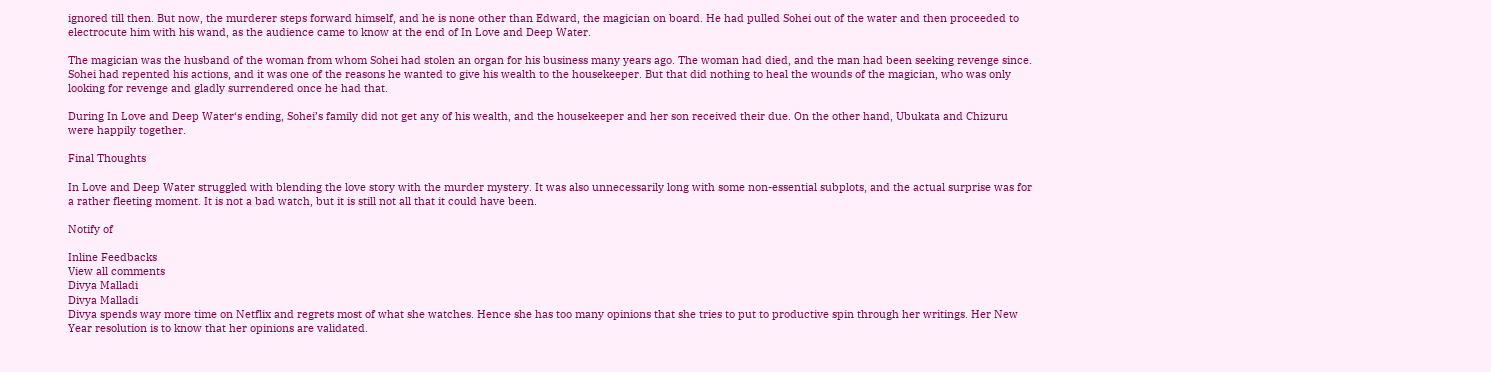ignored till then. But now, the murderer steps forward himself, and he is none other than Edward, the magician on board. He had pulled Sohei out of the water and then proceeded to electrocute him with his wand, as the audience came to know at the end of In Love and Deep Water.

The magician was the husband of the woman from whom Sohei had stolen an organ for his business many years ago. The woman had died, and the man had been seeking revenge since. Sohei had repented his actions, and it was one of the reasons he wanted to give his wealth to the housekeeper. But that did nothing to heal the wounds of the magician, who was only looking for revenge and gladly surrendered once he had that.

During In Love and Deep Water‘s ending, Sohei’s family did not get any of his wealth, and the housekeeper and her son received their due. On the other hand, Ubukata and Chizuru were happily together.

Final Thoughts

In Love and Deep Water struggled with blending the love story with the murder mystery. It was also unnecessarily long with some non-essential subplots, and the actual surprise was for a rather fleeting moment. It is not a bad watch, but it is still not all that it could have been.

Notify of

Inline Feedbacks
View all comments
Divya Malladi
Divya Malladi
Divya spends way more time on Netflix and regrets most of what she watches. Hence she has too many opinions that she tries to put to productive spin through her writings. Her New Year resolution is to know that her opinions are validated.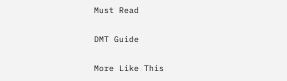Must Read

DMT Guide

More Like This